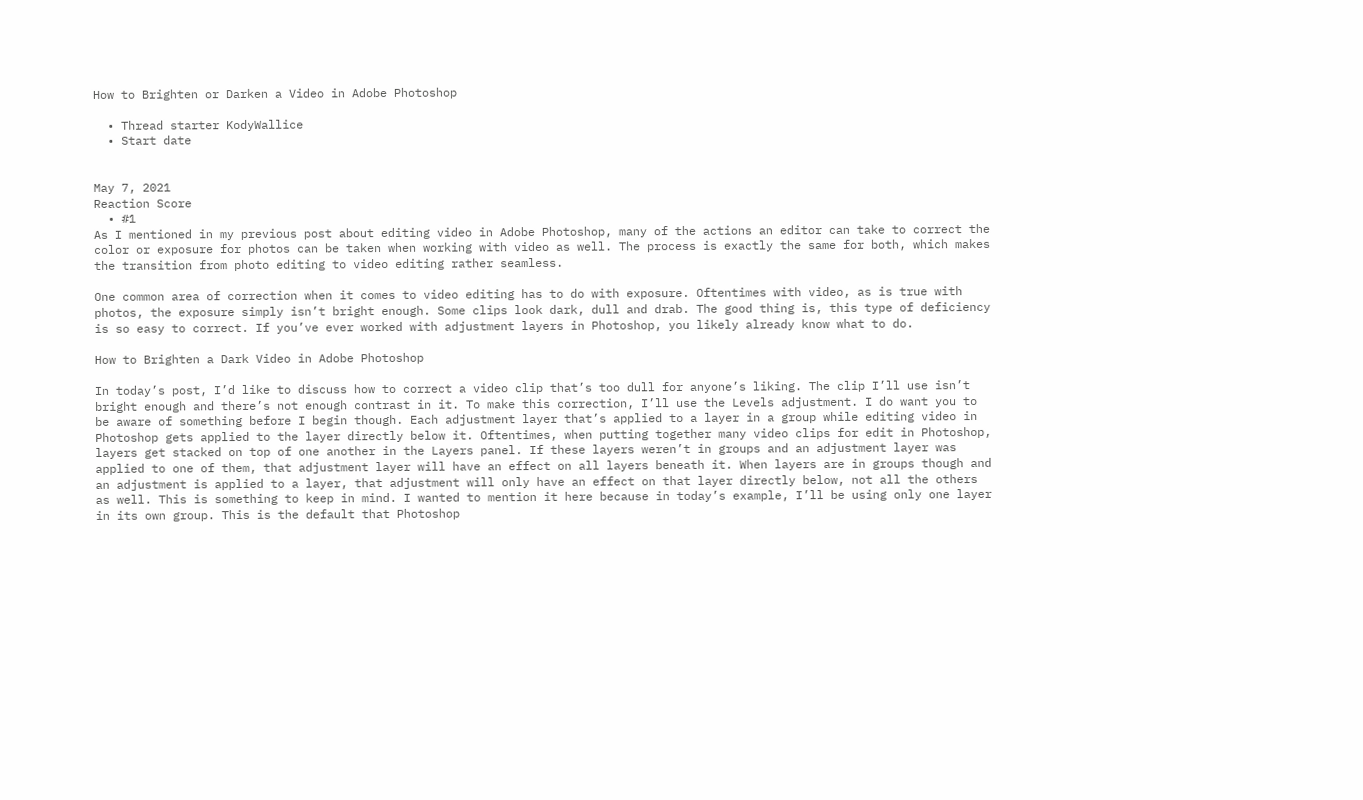How to Brighten or Darken a Video in Adobe Photoshop

  • Thread starter KodyWallice
  • Start date


May 7, 2021
Reaction Score
  • #1
As I mentioned in my previous post about editing video in Adobe Photoshop, many of the actions an editor can take to correct the color or exposure for photos can be taken when working with video as well. The process is exactly the same for both, which makes the transition from photo editing to video editing rather seamless.

One common area of correction when it comes to video editing has to do with exposure. Oftentimes with video, as is true with photos, the exposure simply isn’t bright enough. Some clips look dark, dull and drab. The good thing is, this type of deficiency is so easy to correct. If you’ve ever worked with adjustment layers in Photoshop, you likely already know what to do.

How to Brighten a Dark Video in Adobe Photoshop

In today’s post, I’d like to discuss how to correct a video clip that’s too dull for anyone’s liking. The clip I’ll use isn’t bright enough and there’s not enough contrast in it. To make this correction, I’ll use the Levels adjustment. I do want you to be aware of something before I begin though. Each adjustment layer that’s applied to a layer in a group while editing video in Photoshop gets applied to the layer directly below it. Oftentimes, when putting together many video clips for edit in Photoshop, layers get stacked on top of one another in the Layers panel. If these layers weren’t in groups and an adjustment layer was applied to one of them, that adjustment layer will have an effect on all layers beneath it. When layers are in groups though and an adjustment is applied to a layer, that adjustment will only have an effect on that layer directly below, not all the others as well. This is something to keep in mind. I wanted to mention it here because in today’s example, I’ll be using only one layer in its own group. This is the default that Photoshop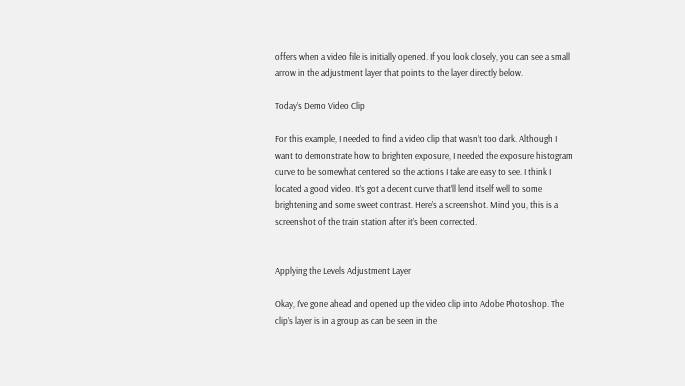offers when a video file is initially opened. If you look closely, you can see a small arrow in the adjustment layer that points to the layer directly below.

Today’s Demo Video Clip

For this example, I needed to find a video clip that wasn’t too dark. Although I want to demonstrate how to brighten exposure, I needed the exposure histogram curve to be somewhat centered so the actions I take are easy to see. I think I located a good video. It’s got a decent curve that’ll lend itself well to some brightening and some sweet contrast. Here’s a screenshot. Mind you, this is a screenshot of the train station after it’s been corrected.


Applying the Levels Adjustment Layer

Okay, I’ve gone ahead and opened up the video clip into Adobe Photoshop. The clip’s layer is in a group as can be seen in the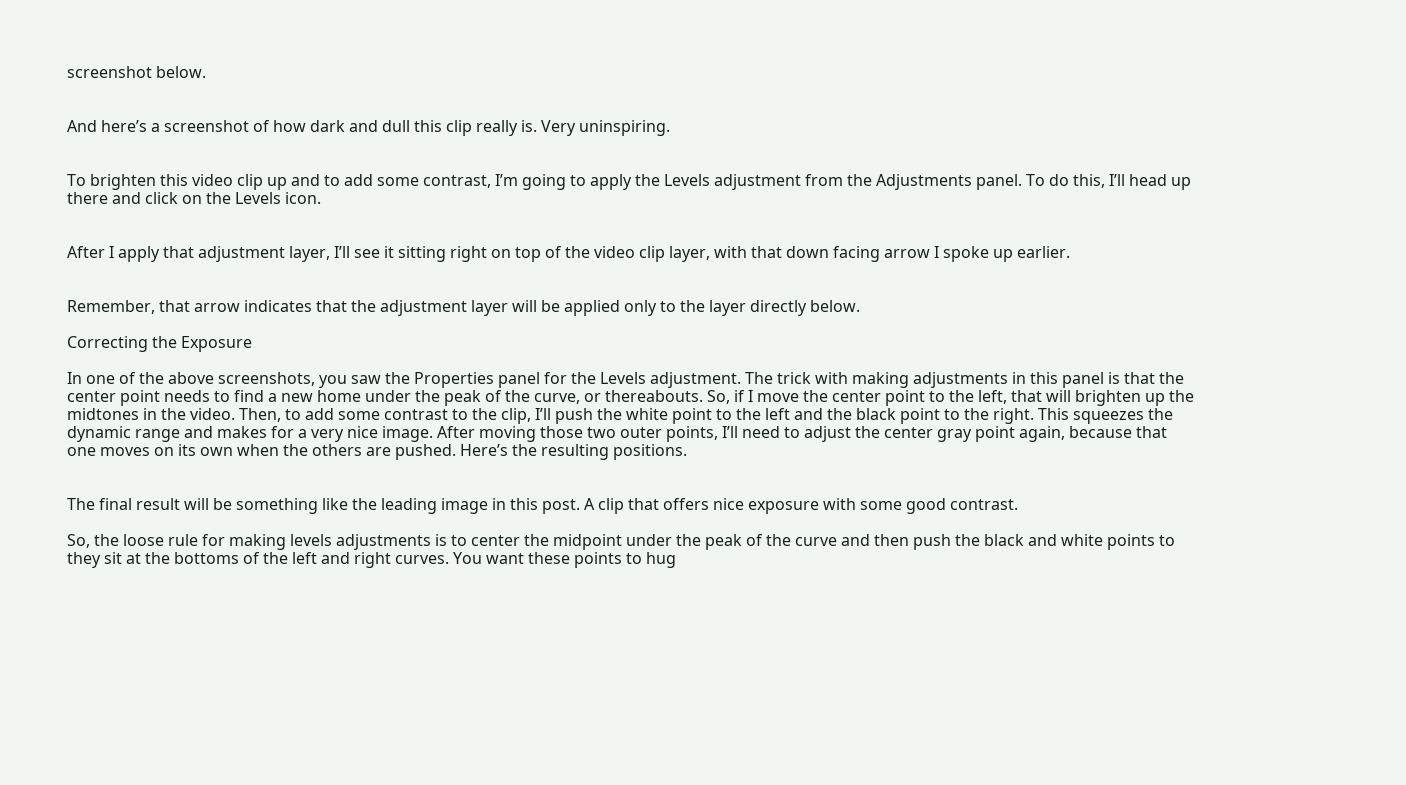screenshot below.


And here’s a screenshot of how dark and dull this clip really is. Very uninspiring.


To brighten this video clip up and to add some contrast, I’m going to apply the Levels adjustment from the Adjustments panel. To do this, I’ll head up there and click on the Levels icon.


After I apply that adjustment layer, I’ll see it sitting right on top of the video clip layer, with that down facing arrow I spoke up earlier.


Remember, that arrow indicates that the adjustment layer will be applied only to the layer directly below.

Correcting the Exposure

In one of the above screenshots, you saw the Properties panel for the Levels adjustment. The trick with making adjustments in this panel is that the center point needs to find a new home under the peak of the curve, or thereabouts. So, if I move the center point to the left, that will brighten up the midtones in the video. Then, to add some contrast to the clip, I’ll push the white point to the left and the black point to the right. This squeezes the dynamic range and makes for a very nice image. After moving those two outer points, I’ll need to adjust the center gray point again, because that one moves on its own when the others are pushed. Here’s the resulting positions.


The final result will be something like the leading image in this post. A clip that offers nice exposure with some good contrast.

So, the loose rule for making levels adjustments is to center the midpoint under the peak of the curve and then push the black and white points to they sit at the bottoms of the left and right curves. You want these points to hug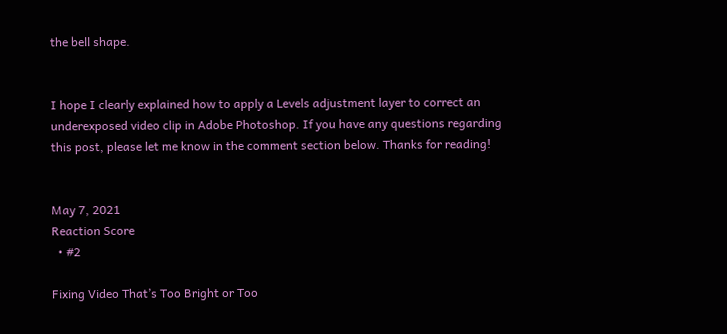the bell shape.


I hope I clearly explained how to apply a Levels adjustment layer to correct an underexposed video clip in Adobe Photoshop. If you have any questions regarding this post, please let me know in the comment section below. Thanks for reading!


May 7, 2021
Reaction Score
  • #2

Fixing Video That’s Too Bright or Too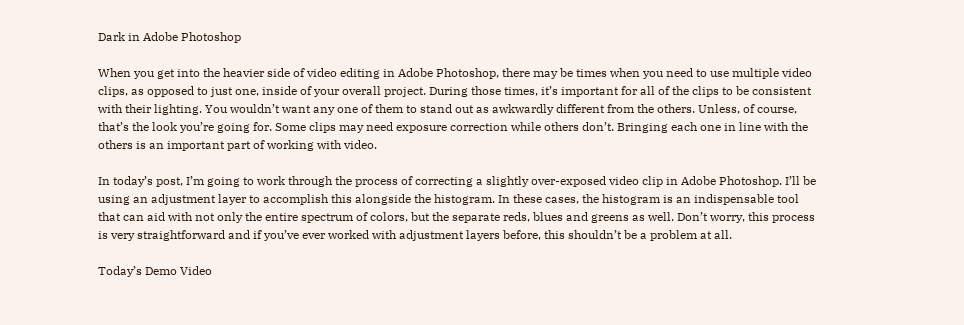Dark in Adobe Photoshop

When you get into the heavier side of video editing in Adobe Photoshop, there may be times when you need to use multiple video clips, as opposed to just one, inside of your overall project. During those times, it’s important for all of the clips to be consistent with their lighting. You wouldn’t want any one of them to stand out as awkwardly different from the others. Unless, of course, that’s the look you’re going for. Some clips may need exposure correction while others don’t. Bringing each one in line with the others is an important part of working with video.

In today’s post, I’m going to work through the process of correcting a slightly over-exposed video clip in Adobe Photoshop. I’ll be using an adjustment layer to accomplish this alongside the histogram. In these cases, the histogram is an indispensable tool that can aid with not only the entire spectrum of colors, but the separate reds, blues and greens as well. Don’t worry, this process is very straightforward and if you’ve ever worked with adjustment layers before, this shouldn’t be a problem at all.

Today’s Demo Video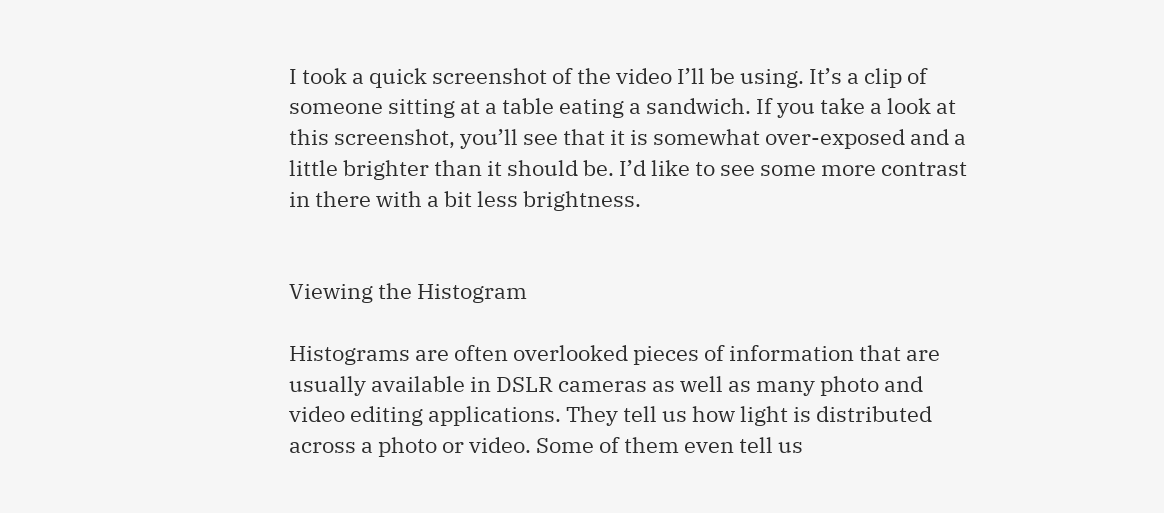I took a quick screenshot of the video I’ll be using. It’s a clip of someone sitting at a table eating a sandwich. If you take a look at this screenshot, you’ll see that it is somewhat over-exposed and a little brighter than it should be. I’d like to see some more contrast in there with a bit less brightness.


Viewing the Histogram

Histograms are often overlooked pieces of information that are usually available in DSLR cameras as well as many photo and video editing applications. They tell us how light is distributed across a photo or video. Some of them even tell us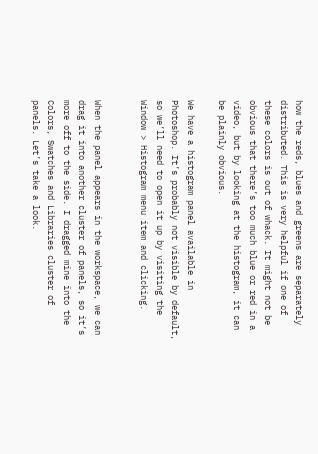how the reds, blues and greens are separately distributed. This is very helpful if one of these colors is out of whack. It might not be obvious that there’s too much blue or red in a video, but by looking at the histogram, it can be plainly obvious.

We have a histogram panel available in Photoshop. It’s probably not visible by default, so we’ll need to open it up by visiting the Window > Histogram menu item and clicking.


When the panel appears in the workspace, we can drag it into another cluster of panels, so it’s more off to the side. I dragged mine into the Colors, Swatches and Libraries cluster of panels. Let’s take a look.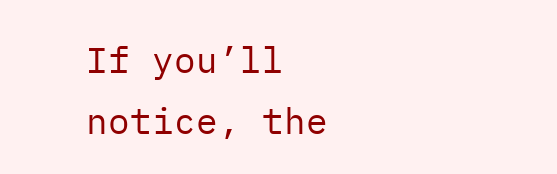If you’ll notice, the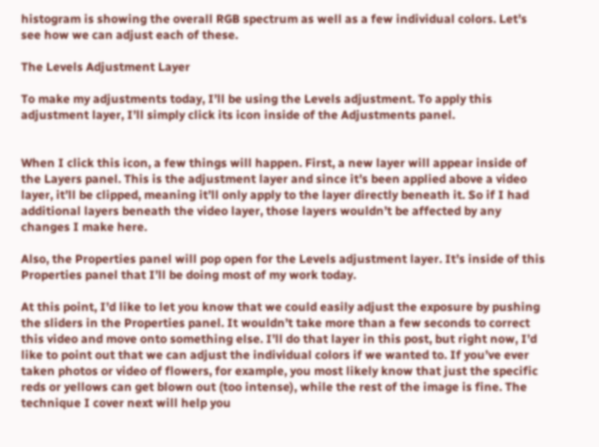histogram is showing the overall RGB spectrum as well as a few individual colors. Let’s see how we can adjust each of these.

The Levels Adjustment Layer

To make my adjustments today, I’ll be using the Levels adjustment. To apply this adjustment layer, I’ll simply click its icon inside of the Adjustments panel.


When I click this icon, a few things will happen. First, a new layer will appear inside of the Layers panel. This is the adjustment layer and since it’s been applied above a video layer, it’ll be clipped, meaning it’ll only apply to the layer directly beneath it. So if I had additional layers beneath the video layer, those layers wouldn’t be affected by any changes I make here.

Also, the Properties panel will pop open for the Levels adjustment layer. It’s inside of this Properties panel that I’ll be doing most of my work today.

At this point, I’d like to let you know that we could easily adjust the exposure by pushing the sliders in the Properties panel. It wouldn’t take more than a few seconds to correct this video and move onto something else. I’ll do that layer in this post, but right now, I’d like to point out that we can adjust the individual colors if we wanted to. If you’ve ever taken photos or video of flowers, for example, you most likely know that just the specific reds or yellows can get blown out (too intense), while the rest of the image is fine. The technique I cover next will help you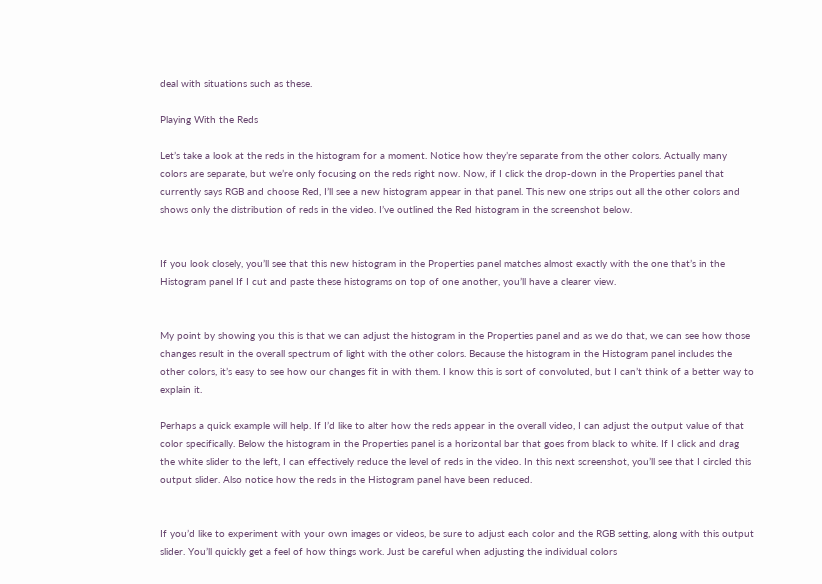deal with situations such as these.

Playing With the Reds

Let’s take a look at the reds in the histogram for a moment. Notice how they’re separate from the other colors. Actually many colors are separate, but we’re only focusing on the reds right now. Now, if I click the drop-down in the Properties panel that currently says RGB and choose Red, I’ll see a new histogram appear in that panel. This new one strips out all the other colors and shows only the distribution of reds in the video. I’ve outlined the Red histogram in the screenshot below.


If you look closely, you’ll see that this new histogram in the Properties panel matches almost exactly with the one that’s in the Histogram panel If I cut and paste these histograms on top of one another, you’ll have a clearer view.


My point by showing you this is that we can adjust the histogram in the Properties panel and as we do that, we can see how those changes result in the overall spectrum of light with the other colors. Because the histogram in the Histogram panel includes the other colors, it’s easy to see how our changes fit in with them. I know this is sort of convoluted, but I can’t think of a better way to explain it.

Perhaps a quick example will help. If I’d like to alter how the reds appear in the overall video, I can adjust the output value of that color specifically. Below the histogram in the Properties panel is a horizontal bar that goes from black to white. If I click and drag the white slider to the left, I can effectively reduce the level of reds in the video. In this next screenshot, you’ll see that I circled this output slider. Also notice how the reds in the Histogram panel have been reduced.


If you’d like to experiment with your own images or videos, be sure to adjust each color and the RGB setting, along with this output slider. You’ll quickly get a feel of how things work. Just be careful when adjusting the individual colors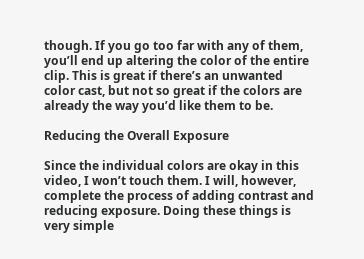though. If you go too far with any of them, you’ll end up altering the color of the entire clip. This is great if there’s an unwanted color cast, but not so great if the colors are already the way you’d like them to be.

Reducing the Overall Exposure

Since the individual colors are okay in this video, I won’t touch them. I will, however, complete the process of adding contrast and reducing exposure. Doing these things is very simple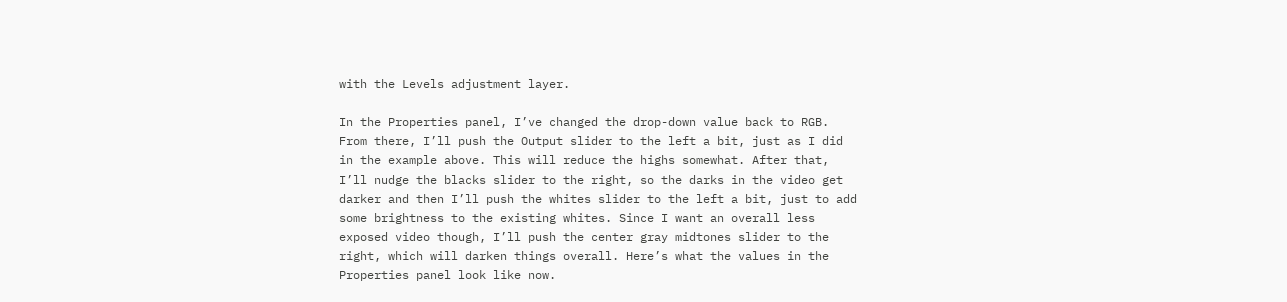with the Levels adjustment layer.

In the Properties panel, I’ve changed the drop-down value back to RGB. From there, I’ll push the Output slider to the left a bit, just as I did in the example above. This will reduce the highs somewhat. After that, I’ll nudge the blacks slider to the right, so the darks in the video get darker and then I’ll push the whites slider to the left a bit, just to add some brightness to the existing whites. Since I want an overall less exposed video though, I’ll push the center gray midtones slider to the right, which will darken things overall. Here’s what the values in the Properties panel look like now.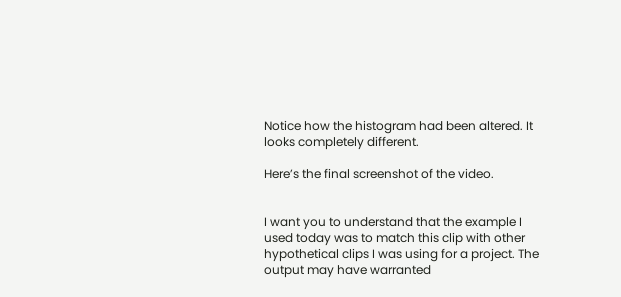Notice how the histogram had been altered. It looks completely different.

Here’s the final screenshot of the video.


I want you to understand that the example I used today was to match this clip with other hypothetical clips I was using for a project. The output may have warranted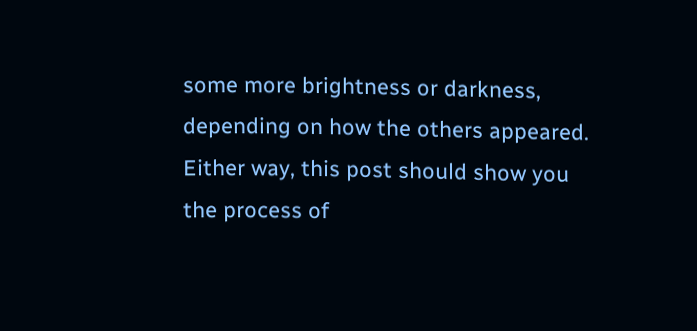some more brightness or darkness, depending on how the others appeared. Either way, this post should show you the process of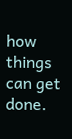how things can get done.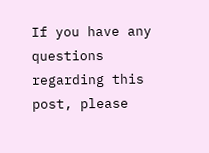If you have any questions regarding this post, please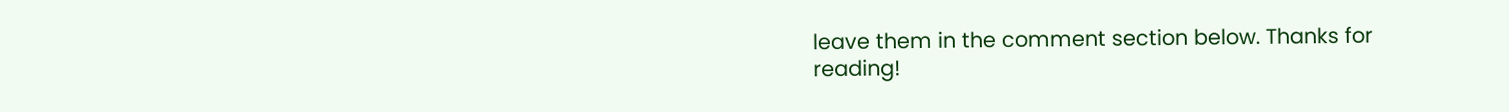leave them in the comment section below. Thanks for reading!